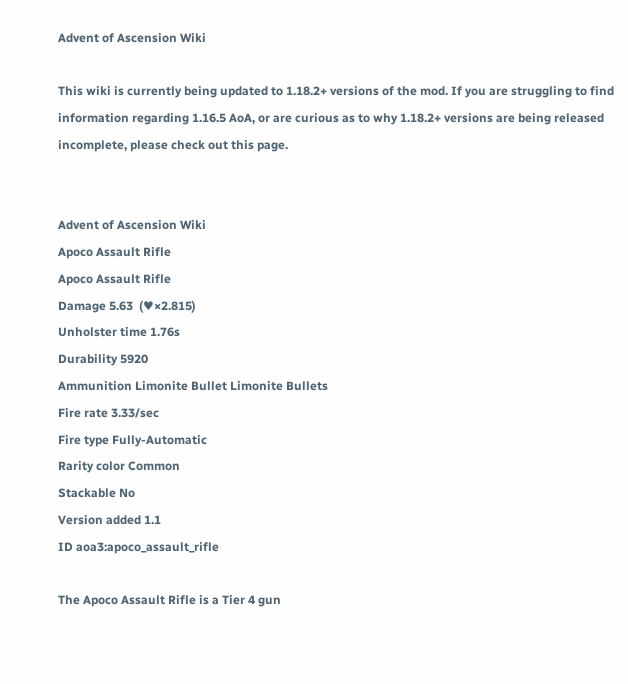Advent of Ascension Wiki

This wiki is currently being updated to 1.18.2+ versions of the mod. If you are struggling to find information regarding 1.16.5 AoA, or are curious as to why 1.18.2+ versions are being released incomplete, please check out this page.


Advent of Ascension Wiki
Apoco Assault Rifle
Apoco Assault Rifle
Damage 5.63  (♥×2.815)
Unholster time 1.76s
Durability 5920
Ammunition Limonite Bullet Limonite Bullets
Fire rate 3.33/sec
Fire type Fully-Automatic
Rarity color Common
Stackable No
Version added 1.1
ID aoa3:apoco_assault_rifle

The Apoco Assault Rifle is a Tier 4 gun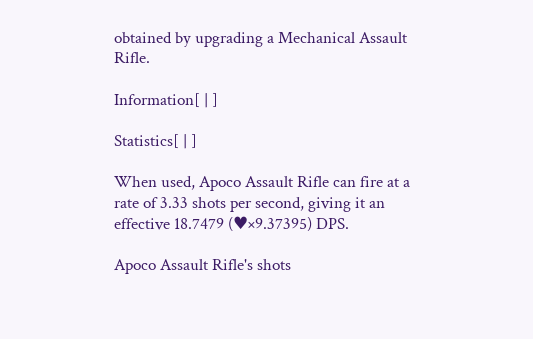obtained by upgrading a Mechanical Assault Rifle.

Information[ | ]

Statistics[ | ]

When used, Apoco Assault Rifle can fire at a rate of 3.33 shots per second, giving it an effective 18.7479 (♥×9.37395) DPS.

Apoco Assault Rifle's shots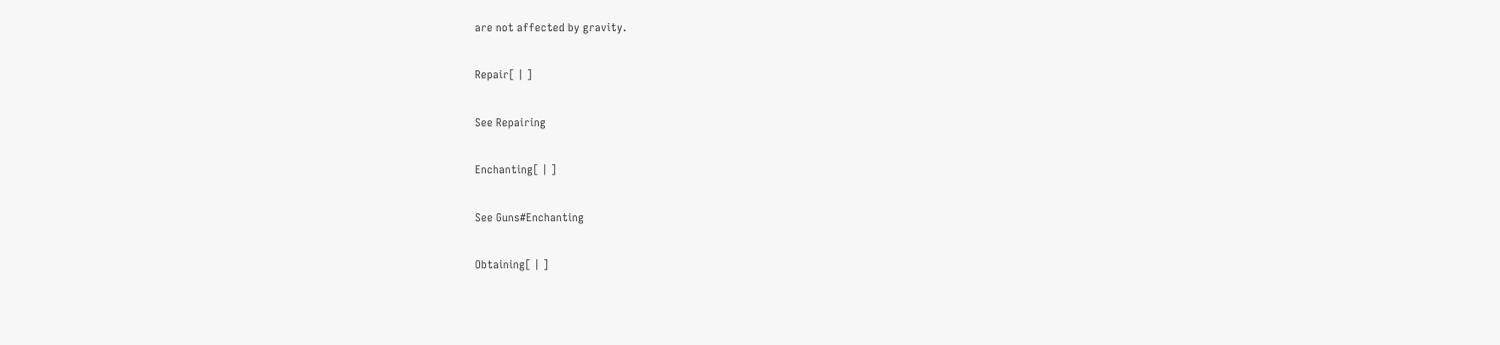are not affected by gravity.

Repair[ | ]

See Repairing

Enchanting[ | ]

See Guns#Enchanting

Obtaining[ | ]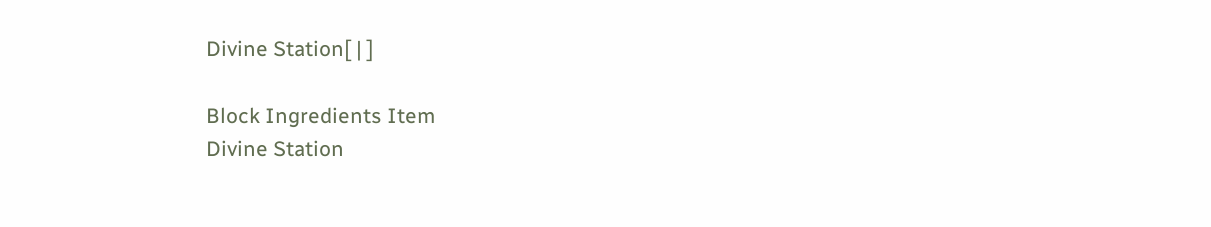Divine Station[ | ]

Block Ingredients Item
Divine Station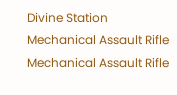Divine Station Mechanical Assault Rifle Mechanical Assault Rifle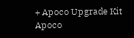+ Apoco Upgrade Kit Apoco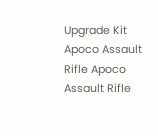Upgrade Kit Apoco Assault Rifle Apoco Assault Rifle